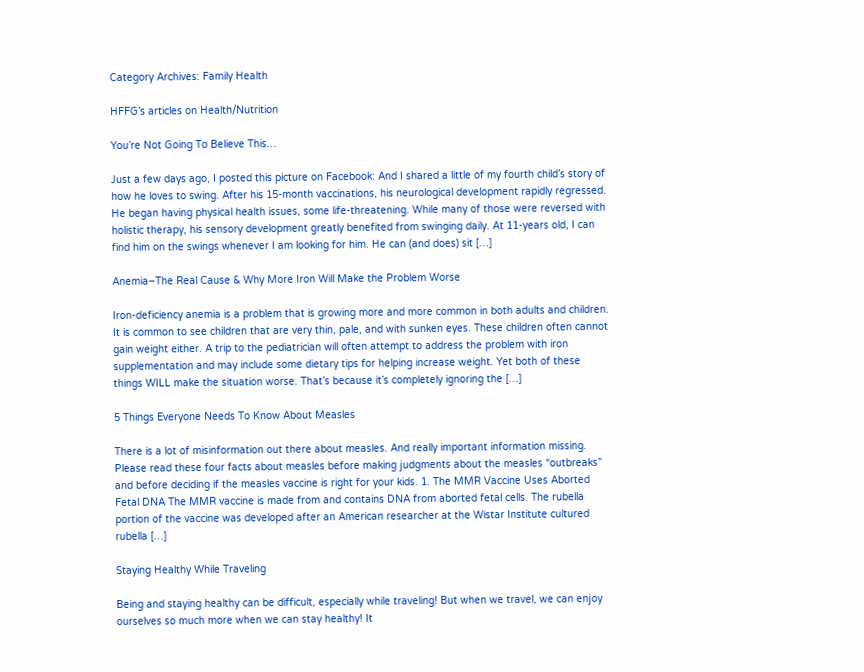Category Archives: Family Health

HFFG’s articles on Health/Nutrition

You’re Not Going To Believe This…

Just a few days ago, I posted this picture on Facebook: And I shared a little of my fourth child’s story of how he loves to swing. After his 15-month vaccinations, his neurological development rapidly regressed. He began having physical health issues, some life-threatening. While many of those were reversed with holistic therapy, his sensory development greatly benefited from swinging daily. At 11-years old, I can find him on the swings whenever I am looking for him. He can (and does) sit […]

Anemia–The Real Cause & Why More Iron Will Make the Problem Worse

Iron-deficiency anemia is a problem that is growing more and more common in both adults and children. It is common to see children that are very thin, pale, and with sunken eyes. These children often cannot gain weight either. A trip to the pediatrician will often attempt to address the problem with iron supplementation and may include some dietary tips for helping increase weight. Yet both of these things WILL make the situation worse. That’s because it’s completely ignoring the […]

5 Things Everyone Needs To Know About Measles

There is a lot of misinformation out there about measles. And really important information missing. Please read these four facts about measles before making judgments about the measles “outbreaks” and before deciding if the measles vaccine is right for your kids. 1. The MMR Vaccine Uses Aborted Fetal DNA The MMR vaccine is made from and contains DNA from aborted fetal cells. The rubella portion of the vaccine was developed after an American researcher at the Wistar Institute cultured rubella […]

Staying Healthy While Traveling

Being and staying healthy can be difficult, especially while traveling! But when we travel, we can enjoy ourselves so much more when we can stay healthy! It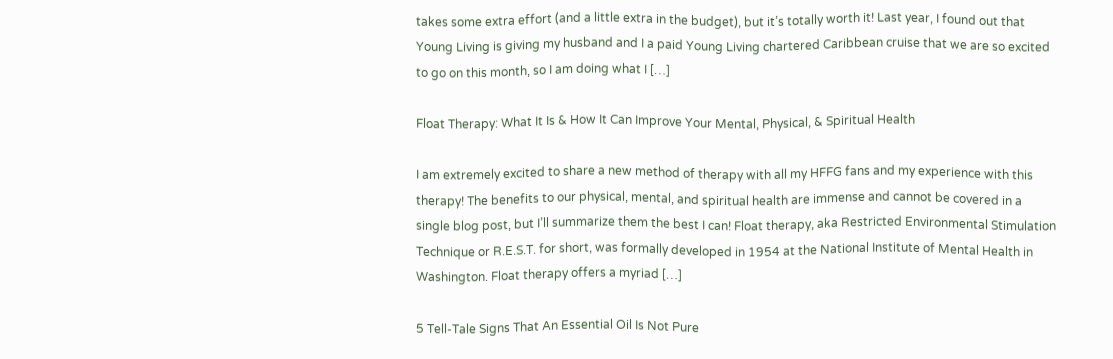takes some extra effort (and a little extra in the budget), but it’s totally worth it! Last year, I found out that Young Living is giving my husband and I a paid Young Living chartered Caribbean cruise that we are so excited to go on this month, so I am doing what I […]

Float Therapy: What It Is & How It Can Improve Your Mental, Physical, & Spiritual Health

I am extremely excited to share a new method of therapy with all my HFFG fans and my experience with this therapy! The benefits to our physical, mental, and spiritual health are immense and cannot be covered in a single blog post, but I’ll summarize them the best I can! Float therapy, aka Restricted Environmental Stimulation Technique or R.E.S.T. for short, was formally developed in 1954 at the National Institute of Mental Health in Washington. Float therapy offers a myriad […]

5 Tell-Tale Signs That An Essential Oil Is Not Pure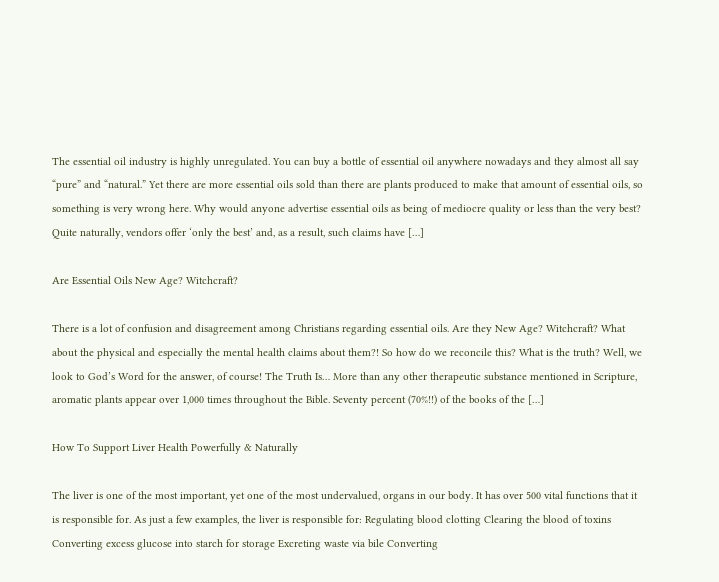The essential oil industry is highly unregulated. You can buy a bottle of essential oil anywhere nowadays and they almost all say “pure” and “natural.” Yet there are more essential oils sold than there are plants produced to make that amount of essential oils, so something is very wrong here. Why would anyone advertise essential oils as being of mediocre quality or less than the very best? Quite naturally, vendors offer ‘only the best’ and, as a result, such claims have […]

Are Essential Oils New Age? Witchcraft?

There is a lot of confusion and disagreement among Christians regarding essential oils. Are they New Age? Witchcraft? What about the physical and especially the mental health claims about them?! So how do we reconcile this? What is the truth? Well, we look to God’s Word for the answer, of course! The Truth Is… More than any other therapeutic substance mentioned in Scripture, aromatic plants appear over 1,000 times throughout the Bible. Seventy percent (70%!!) of the books of the […]

How To Support Liver Health Powerfully & Naturally

The liver is one of the most important, yet one of the most undervalued, organs in our body. It has over 500 vital functions that it is responsible for. As just a few examples, the liver is responsible for: Regulating blood clotting Clearing the blood of toxins Converting excess glucose into starch for storage Excreting waste via bile Converting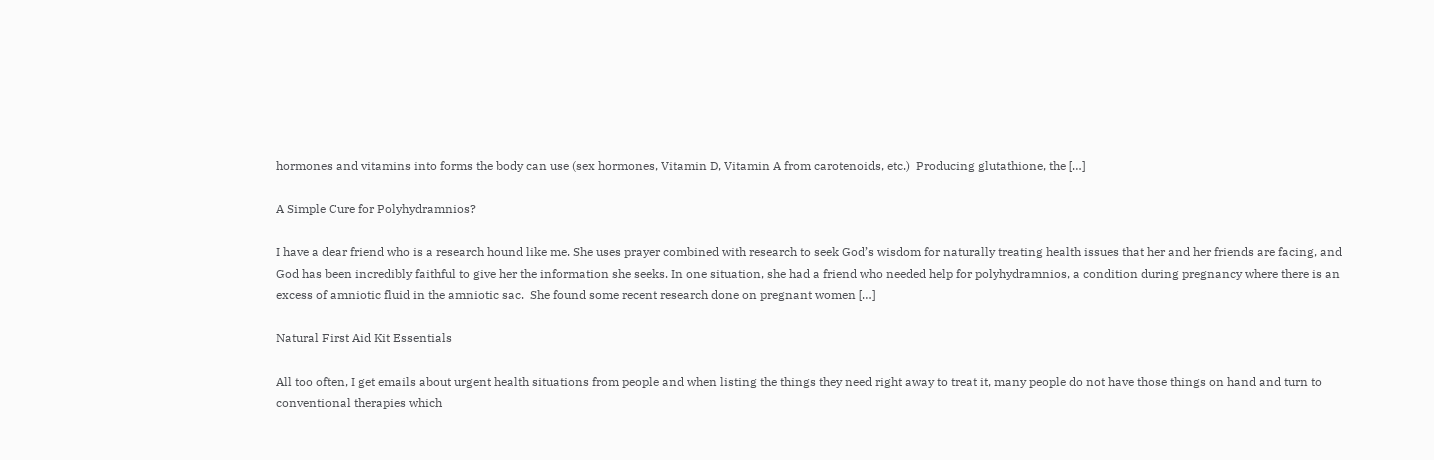hormones and vitamins into forms the body can use (sex hormones, Vitamin D, Vitamin A from carotenoids, etc.)  Producing glutathione, the […]

A Simple Cure for Polyhydramnios?

I have a dear friend who is a research hound like me. She uses prayer combined with research to seek God’s wisdom for naturally treating health issues that her and her friends are facing, and God has been incredibly faithful to give her the information she seeks. In one situation, she had a friend who needed help for polyhydramnios, a condition during pregnancy where there is an excess of amniotic fluid in the amniotic sac.  She found some recent research done on pregnant women […]

Natural First Aid Kit Essentials

All too often, I get emails about urgent health situations from people and when listing the things they need right away to treat it, many people do not have those things on hand and turn to conventional therapies which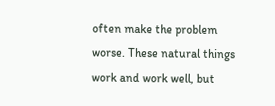often make the problem worse. These natural things work and work well, but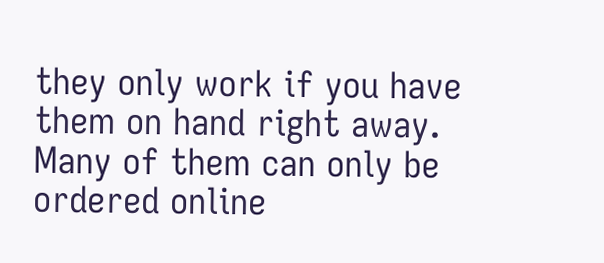they only work if you have them on hand right away. Many of them can only be ordered online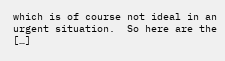which is of course not ideal in an urgent situation.  So here are the […]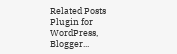Related Posts Plugin for WordPress, Blogger...